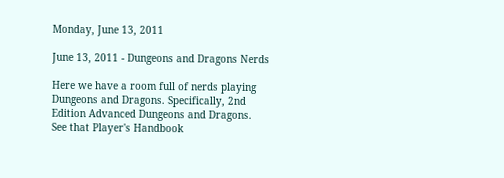Monday, June 13, 2011

June 13, 2011 - Dungeons and Dragons Nerds

Here we have a room full of nerds playing Dungeons and Dragons. Specifically, 2nd Edition Advanced Dungeons and Dragons.
See that Player's Handbook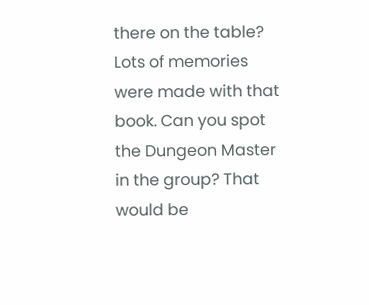there on the table? Lots of memories were made with that book. Can you spot the Dungeon Master in the group? That would be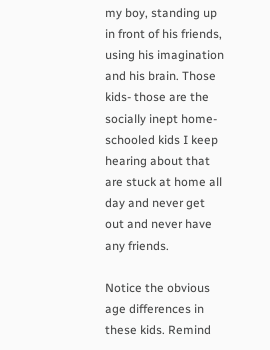my boy, standing up in front of his friends, using his imagination and his brain. Those kids- those are the socially inept home-schooled kids I keep hearing about that are stuck at home all day and never get out and never have any friends.

Notice the obvious age differences in these kids. Remind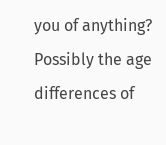you of anything? Possibly the age differences of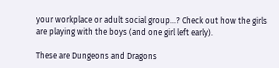your workplace or adult social group...? Check out how the girls are playing with the boys (and one girl left early).

These are Dungeons and Dragons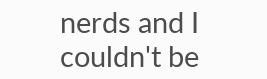nerds and I couldn't be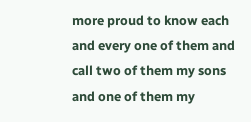more proud to know each and every one of them and call two of them my sons and one of them my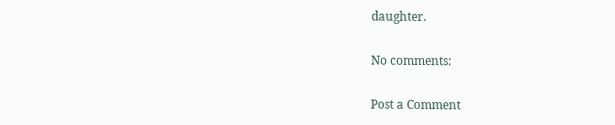daughter.

No comments:

Post a Comment